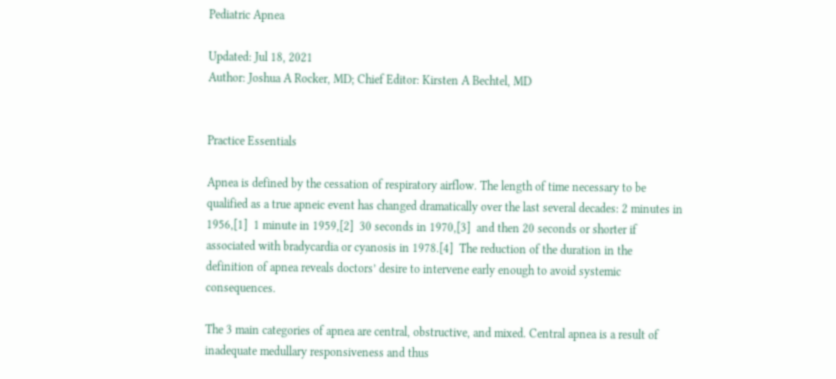Pediatric Apnea

Updated: Jul 18, 2021
Author: Joshua A Rocker, MD; Chief Editor: Kirsten A Bechtel, MD


Practice Essentials

Apnea is defined by the cessation of respiratory airflow. The length of time necessary to be qualified as a true apneic event has changed dramatically over the last several decades: 2 minutes in 1956,[1]  1 minute in 1959,[2]  30 seconds in 1970,[3]  and then 20 seconds or shorter if associated with bradycardia or cyanosis in 1978.[4]  The reduction of the duration in the definition of apnea reveals doctors’ desire to intervene early enough to avoid systemic consequences.

The 3 main categories of apnea are central, obstructive, and mixed. Central apnea is a result of inadequate medullary responsiveness and thus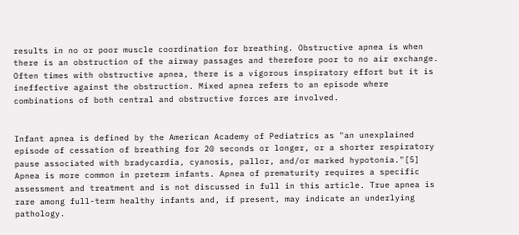results in no or poor muscle coordination for breathing. Obstructive apnea is when there is an obstruction of the airway passages and therefore poor to no air exchange. Often times with obstructive apnea, there is a vigorous inspiratory effort but it is ineffective against the obstruction. Mixed apnea refers to an episode where combinations of both central and obstructive forces are involved.


Infant apnea is defined by the American Academy of Pediatrics as "an unexplained episode of cessation of breathing for 20 seconds or longer, or a shorter respiratory pause associated with bradycardia, cyanosis, pallor, and/or marked hypotonia."[5]  Apnea is more common in preterm infants. Apnea of prematurity requires a specific assessment and treatment and is not discussed in full in this article. True apnea is rare among full-term healthy infants and, if present, may indicate an underlying pathology.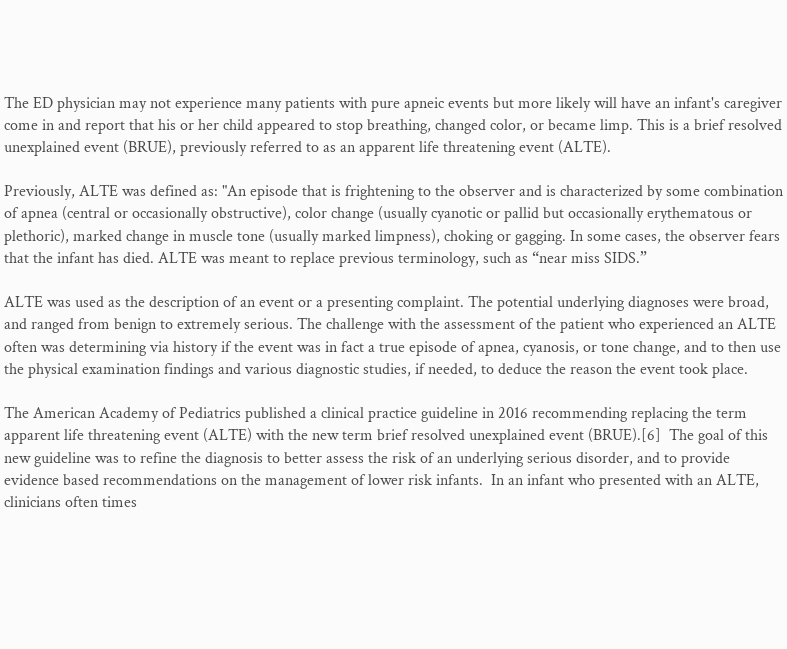The ED physician may not experience many patients with pure apneic events but more likely will have an infant's caregiver come in and report that his or her child appeared to stop breathing, changed color, or became limp. This is a brief resolved unexplained event (BRUE), previously referred to as an apparent life threatening event (ALTE).

Previously, ALTE was defined as: "An episode that is frightening to the observer and is characterized by some combination of apnea (central or occasionally obstructive), color change (usually cyanotic or pallid but occasionally erythematous or plethoric), marked change in muscle tone (usually marked limpness), choking or gagging. In some cases, the observer fears that the infant has died. ALTE was meant to replace previous terminology, such as “near miss SIDS.”

ALTE was used as the description of an event or a presenting complaint. The potential underlying diagnoses were broad, and ranged from benign to extremely serious. The challenge with the assessment of the patient who experienced an ALTE often was determining via history if the event was in fact a true episode of apnea, cyanosis, or tone change, and to then use the physical examination findings and various diagnostic studies, if needed, to deduce the reason the event took place.

The American Academy of Pediatrics published a clinical practice guideline in 2016 recommending replacing the term apparent life threatening event (ALTE) with the new term brief resolved unexplained event (BRUE).[6]  The goal of this new guideline was to refine the diagnosis to better assess the risk of an underlying serious disorder, and to provide evidence based recommendations on the management of lower risk infants.  In an infant who presented with an ALTE, clinicians often times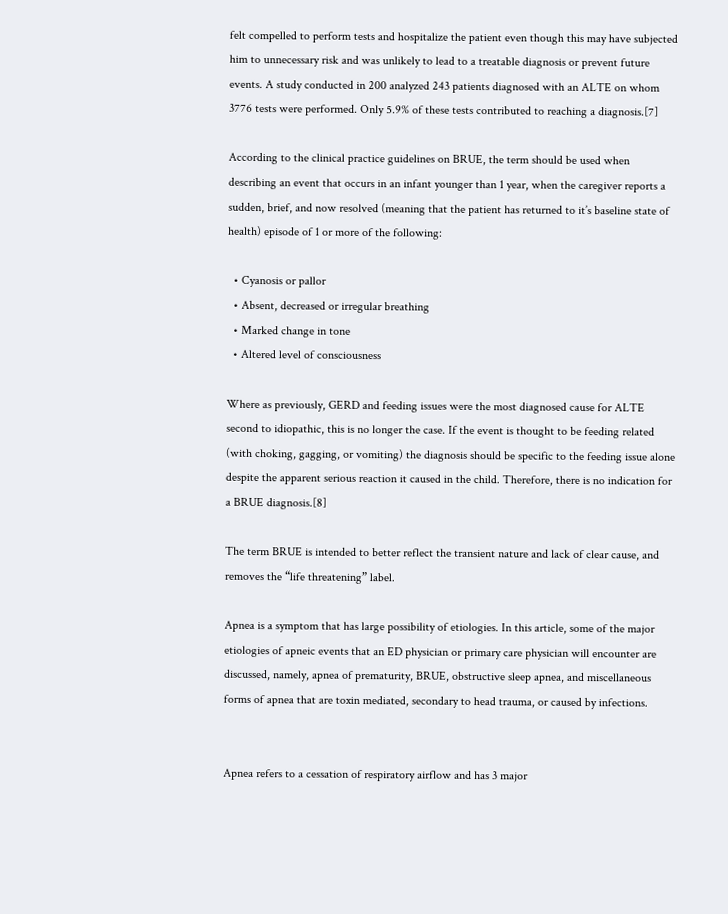felt compelled to perform tests and hospitalize the patient even though this may have subjected him to unnecessary risk and was unlikely to lead to a treatable diagnosis or prevent future events. A study conducted in 200 analyzed 243 patients diagnosed with an ALTE on whom 3776 tests were performed. Only 5.9% of these tests contributed to reaching a diagnosis.[7]

According to the clinical practice guidelines on BRUE, the term should be used when describing an event that occurs in an infant younger than 1 year, when the caregiver reports a sudden, brief, and now resolved (meaning that the patient has returned to it’s baseline state of health) episode of 1 or more of the following:

  • Cyanosis or pallor
  • Absent, decreased or irregular breathing
  • Marked change in tone
  • Altered level of consciousness

Where as previously, GERD and feeding issues were the most diagnosed cause for ALTE second to idiopathic, this is no longer the case. If the event is thought to be feeding related (with choking, gagging, or vomiting) the diagnosis should be specific to the feeding issue alone despite the apparent serious reaction it caused in the child. Therefore, there is no indication for a BRUE diagnosis.[8]

The term BRUE is intended to better reflect the transient nature and lack of clear cause, and removes the “life threatening” label.

Apnea is a symptom that has large possibility of etiologies. In this article, some of the major etiologies of apneic events that an ED physician or primary care physician will encounter are discussed, namely, apnea of prematurity, BRUE, obstructive sleep apnea, and miscellaneous forms of apnea that are toxin mediated, secondary to head trauma, or caused by infections.


Apnea refers to a cessation of respiratory airflow and has 3 major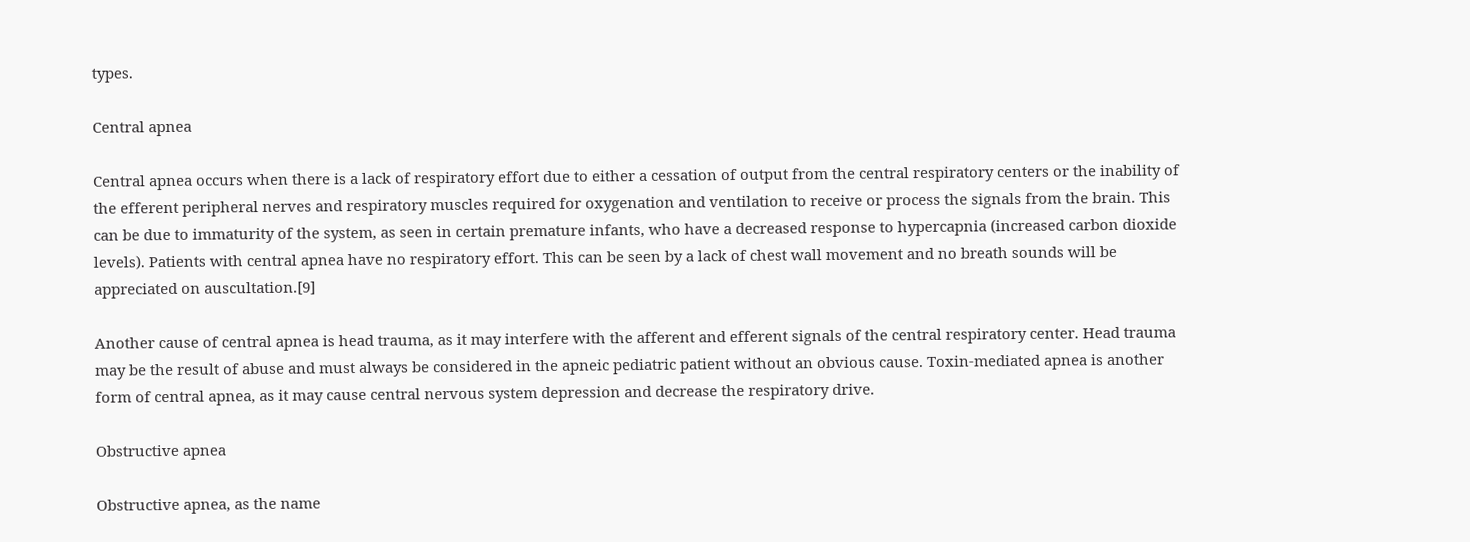types.

Central apnea

Central apnea occurs when there is a lack of respiratory effort due to either a cessation of output from the central respiratory centers or the inability of the efferent peripheral nerves and respiratory muscles required for oxygenation and ventilation to receive or process the signals from the brain. This can be due to immaturity of the system, as seen in certain premature infants, who have a decreased response to hypercapnia (increased carbon dioxide levels). Patients with central apnea have no respiratory effort. This can be seen by a lack of chest wall movement and no breath sounds will be appreciated on auscultation.[9]

Another cause of central apnea is head trauma, as it may interfere with the afferent and efferent signals of the central respiratory center. Head trauma may be the result of abuse and must always be considered in the apneic pediatric patient without an obvious cause. Toxin-mediated apnea is another form of central apnea, as it may cause central nervous system depression and decrease the respiratory drive.

Obstructive apnea

Obstructive apnea, as the name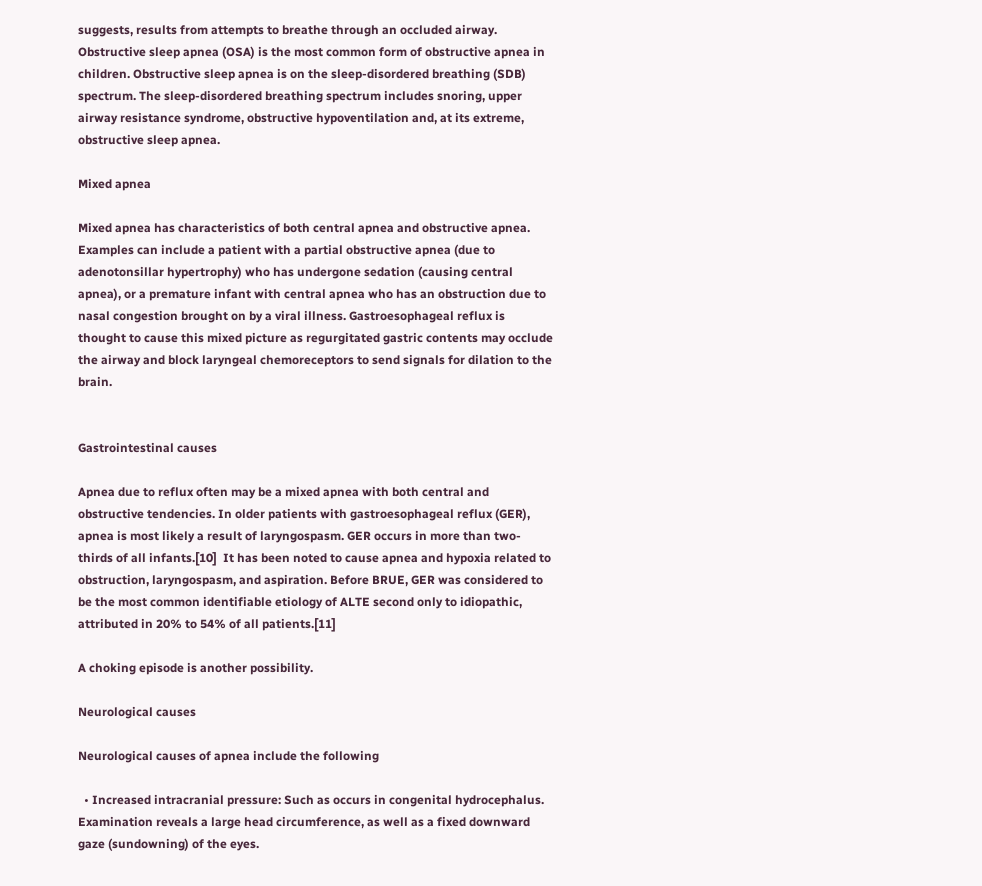suggests, results from attempts to breathe through an occluded airway. Obstructive sleep apnea (OSA) is the most common form of obstructive apnea in children. Obstructive sleep apnea is on the sleep-disordered breathing (SDB) spectrum. The sleep-disordered breathing spectrum includes snoring, upper airway resistance syndrome, obstructive hypoventilation and, at its extreme, obstructive sleep apnea.

Mixed apnea

Mixed apnea has characteristics of both central apnea and obstructive apnea. Examples can include a patient with a partial obstructive apnea (due to adenotonsillar hypertrophy) who has undergone sedation (causing central apnea), or a premature infant with central apnea who has an obstruction due to nasal congestion brought on by a viral illness. Gastroesophageal reflux is thought to cause this mixed picture as regurgitated gastric contents may occlude the airway and block laryngeal chemoreceptors to send signals for dilation to the brain.


Gastrointestinal causes

Apnea due to reflux often may be a mixed apnea with both central and obstructive tendencies. In older patients with gastroesophageal reflux (GER), apnea is most likely a result of laryngospasm. GER occurs in more than two-thirds of all infants.[10]  It has been noted to cause apnea and hypoxia related to obstruction, laryngospasm, and aspiration. Before BRUE, GER was considered to be the most common identifiable etiology of ALTE second only to idiopathic, attributed in 20% to 54% of all patients.[11]

A choking episode is another possibility.

Neurological causes

Neurological causes of apnea include the following

  • Increased intracranial pressure: Such as occurs in congenital hydrocephalus. Examination reveals a large head circumference, as well as a fixed downward gaze (sundowning) of the eyes.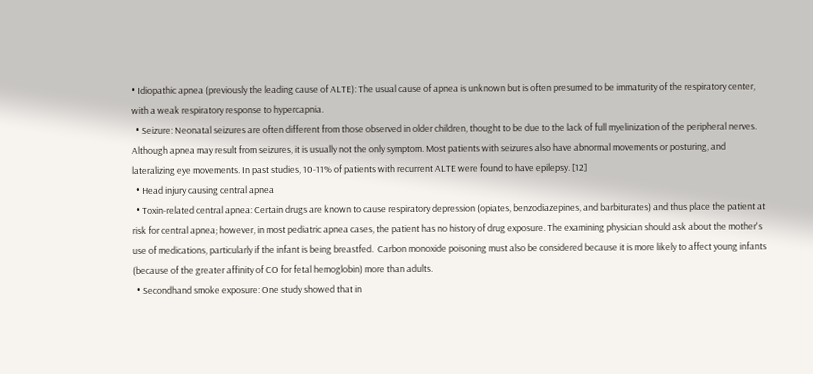• Idiopathic apnea (previously the leading cause of ALTE): The usual cause of apnea is unknown but is often presumed to be immaturity of the respiratory center, with a weak respiratory response to hypercapnia.
  • Seizure: Neonatal seizures are often different from those observed in older children, thought to be due to the lack of full myelinization of the peripheral nerves. Although apnea may result from seizures, it is usually not the only symptom. Most patients with seizures also have abnormal movements or posturing, and lateralizing eye movements. In past studies, 10-11% of patients with recurrent ALTE were found to have epilepsy. [12]
  • Head injury causing central apnea
  • Toxin-related central apnea: Certain drugs are known to cause respiratory depression (opiates, benzodiazepines, and barbiturates) and thus place the patient at risk for central apnea; however, in most pediatric apnea cases, the patient has no history of drug exposure. The examining physician should ask about the mother's use of medications, particularly if the infant is being breastfed.  Carbon monoxide poisoning must also be considered because it is more likely to affect young infants (because of the greater affinity of CO for fetal hemoglobin) more than adults.
  • Secondhand smoke exposure: One study showed that in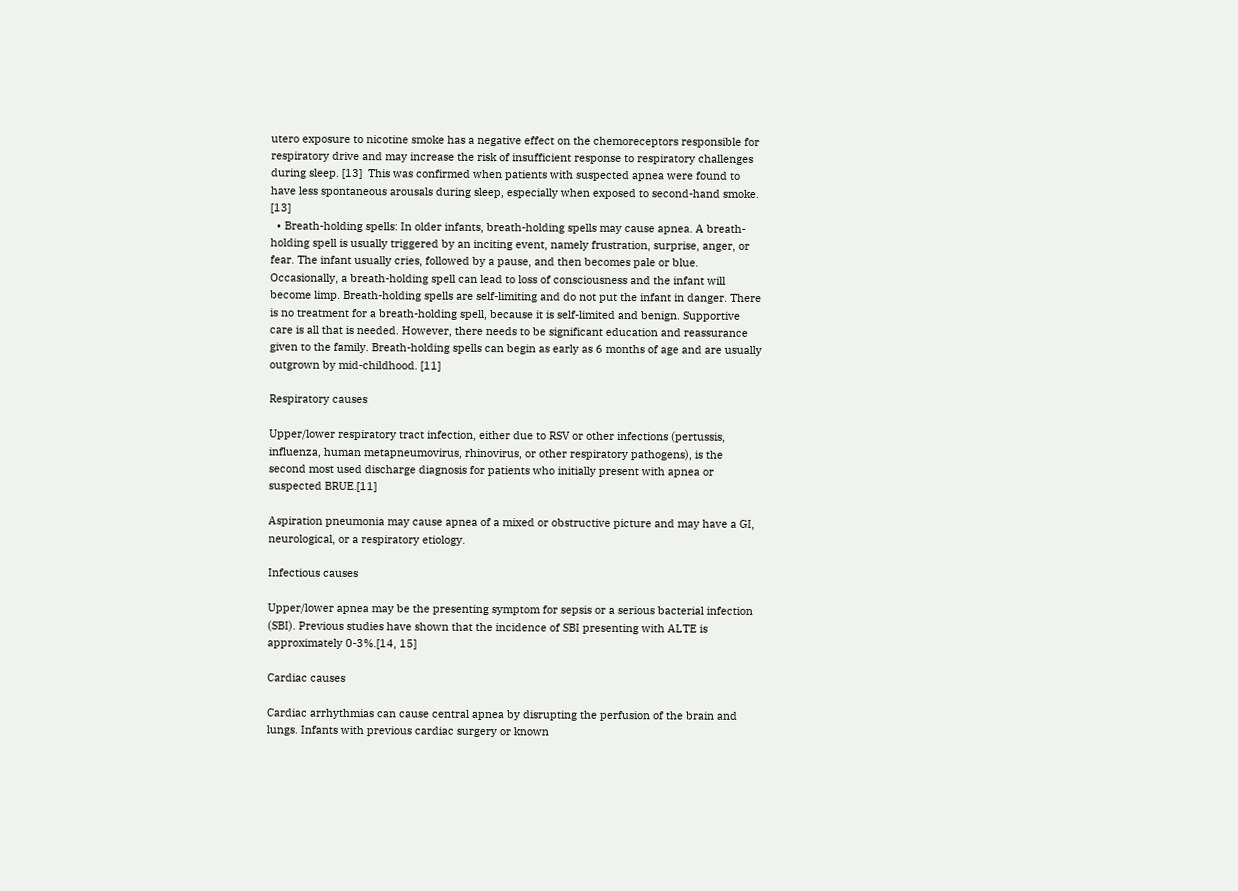utero exposure to nicotine smoke has a negative effect on the chemoreceptors responsible for respiratory drive and may increase the risk of insufficient response to respiratory challenges during sleep. [13]  This was confirmed when patients with suspected apnea were found to have less spontaneous arousals during sleep, especially when exposed to second-hand smoke. [13]
  • Breath-holding spells: In older infants, breath-holding spells may cause apnea. A breath-holding spell is usually triggered by an inciting event, namely frustration, surprise, anger, or fear. The infant usually cries, followed by a pause, and then becomes pale or blue. Occasionally, a breath-holding spell can lead to loss of consciousness and the infant will become limp. Breath-holding spells are self-limiting and do not put the infant in danger. There is no treatment for a breath-holding spell, because it is self-limited and benign. Supportive care is all that is needed. However, there needs to be significant education and reassurance given to the family. Breath-holding spells can begin as early as 6 months of age and are usually outgrown by mid-childhood. [11]

Respiratory causes

Upper/lower respiratory tract infection, either due to RSV or other infections (pertussis, influenza, human metapneumovirus, rhinovirus, or other respiratory pathogens), is the second most used discharge diagnosis for patients who initially present with apnea or suspected BRUE.[11]

Aspiration pneumonia may cause apnea of a mixed or obstructive picture and may have a GI, neurological, or a respiratory etiology.

Infectious causes

Upper/lower apnea may be the presenting symptom for sepsis or a serious bacterial infection (SBI). Previous studies have shown that the incidence of SBI presenting with ALTE is approximately 0-3%.[14, 15]

Cardiac causes

Cardiac arrhythmias can cause central apnea by disrupting the perfusion of the brain and lungs. Infants with previous cardiac surgery or known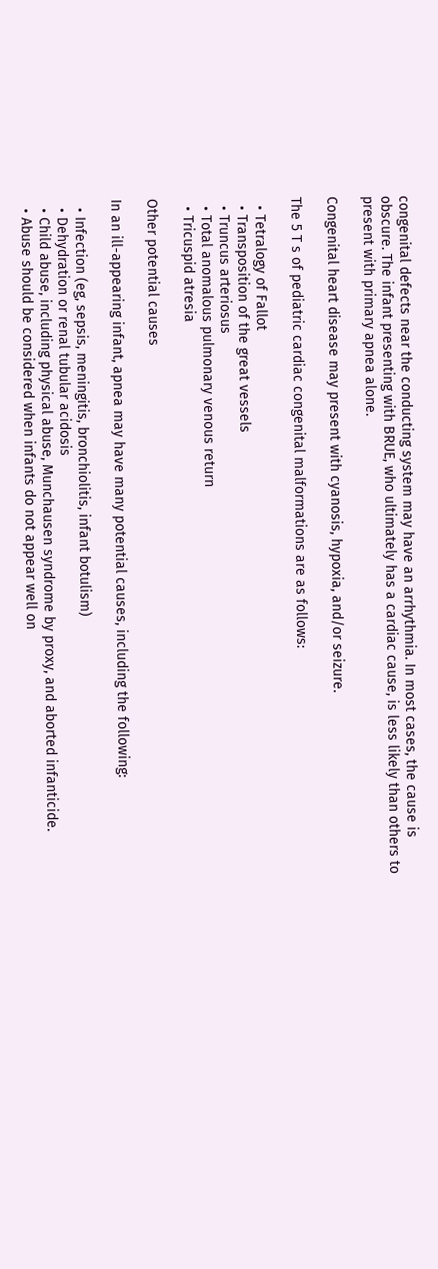congenital defects near the conducting system may have an arrhythmia. In most cases, the cause is obscure. The infant presenting with BRUE, who ultimately has a cardiac cause, is less likely than others to present with primary apnea alone.

Congenital heart disease may present with cyanosis, hypoxia, and/or seizure.

The 5 T s of pediatric cardiac congenital malformations are as follows:

  • Tetralogy of Fallot
  • Transposition of the great vessels
  • Truncus arteriosus
  • Total anomalous pulmonary venous return
  • Tricuspid atresia

Other potential causes

In an ill-appearing infant, apnea may have many potential causes, including the following:

  • Infection (eg, sepsis, meningitis, bronchiolitis, infant botulism)
  • Dehydration or renal tubular acidosis
  • Child abuse, including physical abuse, Munchausen syndrome by proxy, and aborted infanticide.
  • Abuse should be considered when infants do not appear well on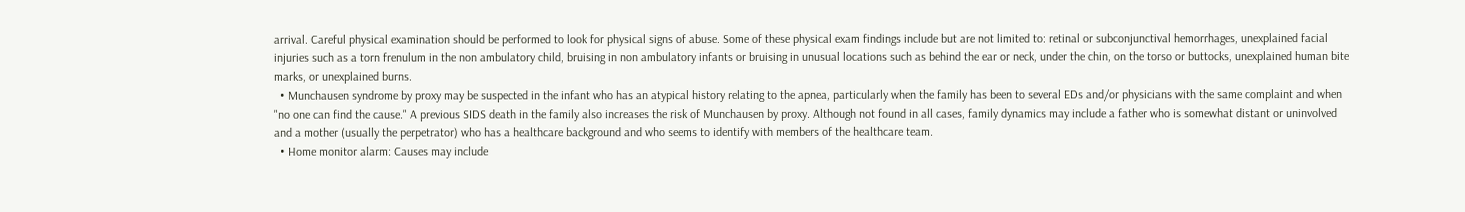arrival. Careful physical examination should be performed to look for physical signs of abuse. Some of these physical exam findings include but are not limited to: retinal or subconjunctival hemorrhages, unexplained facial injuries such as a torn frenulum in the non ambulatory child, bruising in non ambulatory infants or bruising in unusual locations such as behind the ear or neck, under the chin, on the torso or buttocks, unexplained human bite marks, or unexplained burns.
  • Munchausen syndrome by proxy may be suspected in the infant who has an atypical history relating to the apnea, particularly when the family has been to several EDs and/or physicians with the same complaint and when "no one can find the cause." A previous SIDS death in the family also increases the risk of Munchausen by proxy. Although not found in all cases, family dynamics may include a father who is somewhat distant or uninvolved and a mother (usually the perpetrator) who has a healthcare background and who seems to identify with members of the healthcare team.
  • Home monitor alarm: Causes may include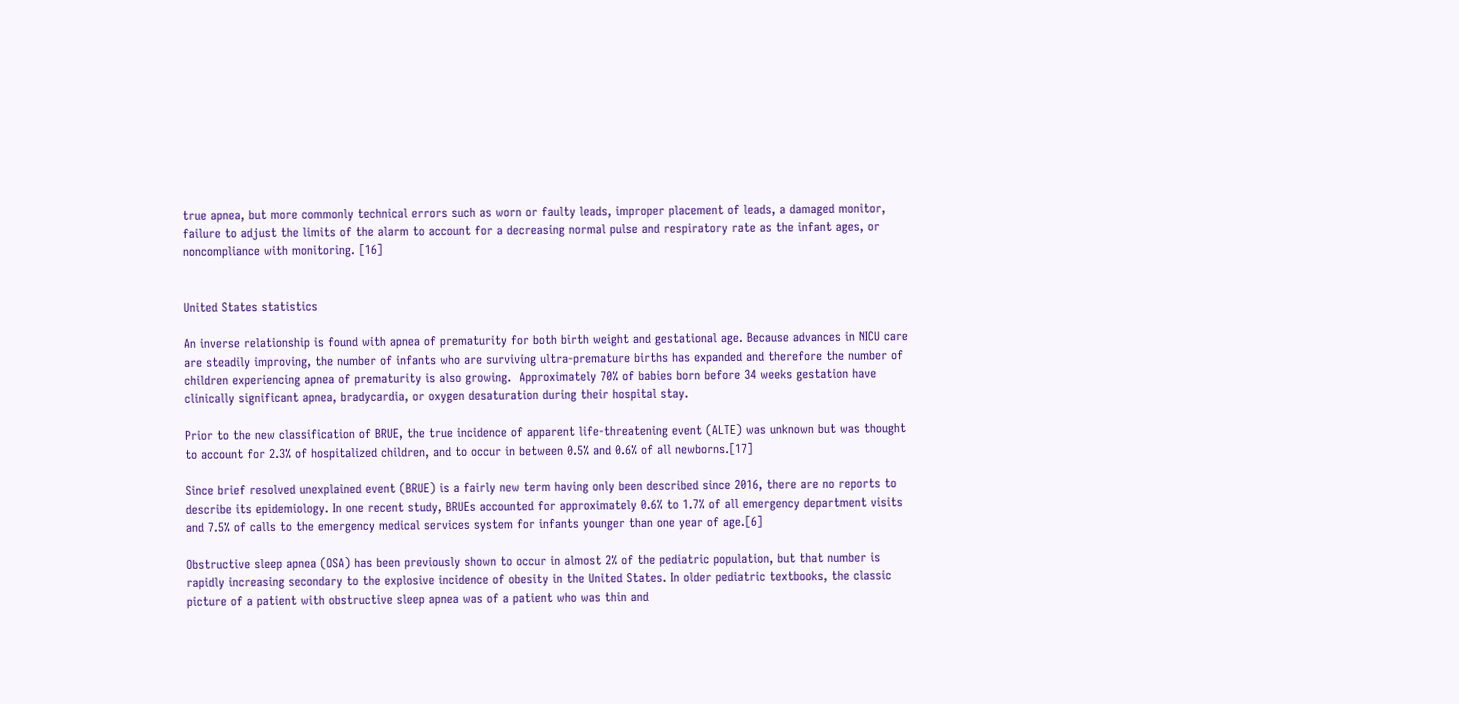true apnea, but more commonly technical errors such as worn or faulty leads, improper placement of leads, a damaged monitor, failure to adjust the limits of the alarm to account for a decreasing normal pulse and respiratory rate as the infant ages, or noncompliance with monitoring. [16]


United States statistics

An inverse relationship is found with apnea of prematurity for both birth weight and gestational age. Because advances in NICU care are steadily improving, the number of infants who are surviving ultra-premature births has expanded and therefore the number of children experiencing apnea of prematurity is also growing.  Approximately 70% of babies born before 34 weeks gestation have clinically significant apnea, bradycardia, or oxygen desaturation during their hospital stay.

Prior to the new classification of BRUE, the true incidence of apparent life-threatening event (ALTE) was unknown but was thought to account for 2.3% of hospitalized children, and to occur in between 0.5% and 0.6% of all newborns.[17]

Since brief resolved unexplained event (BRUE) is a fairly new term having only been described since 2016, there are no reports to describe its epidemiology. In one recent study, BRUEs accounted for approximately 0.6% to 1.7% of all emergency department visits and 7.5% of calls to the emergency medical services system for infants younger than one year of age.[6]

Obstructive sleep apnea (OSA) has been previously shown to occur in almost 2% of the pediatric population, but that number is rapidly increasing secondary to the explosive incidence of obesity in the United States. In older pediatric textbooks, the classic picture of a patient with obstructive sleep apnea was of a patient who was thin and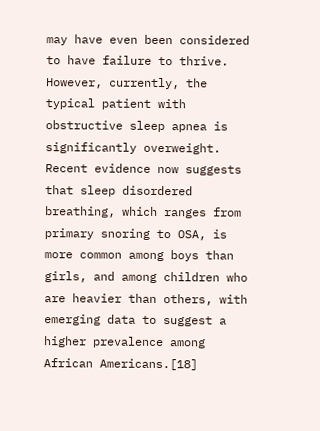may have even been considered to have failure to thrive. However, currently, the typical patient with obstructive sleep apnea is significantly overweight. Recent evidence now suggests that sleep disordered breathing, which ranges from primary snoring to OSA, is more common among boys than girls, and among children who are heavier than others, with emerging data to suggest a higher prevalence among African Americans.[18]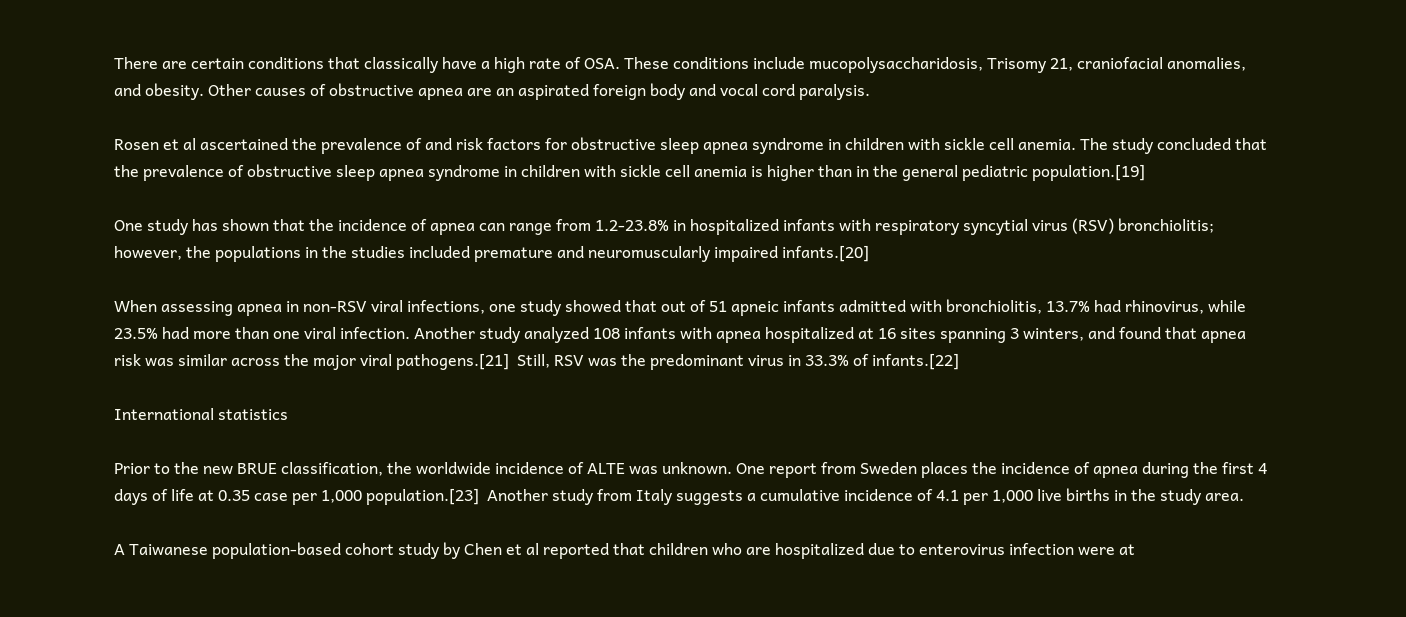There are certain conditions that classically have a high rate of OSA. These conditions include mucopolysaccharidosis, Trisomy 21, craniofacial anomalies, and obesity. Other causes of obstructive apnea are an aspirated foreign body and vocal cord paralysis.

Rosen et al ascertained the prevalence of and risk factors for obstructive sleep apnea syndrome in children with sickle cell anemia. The study concluded that the prevalence of obstructive sleep apnea syndrome in children with sickle cell anemia is higher than in the general pediatric population.[19]

One study has shown that the incidence of apnea can range from 1.2-23.8% in hospitalized infants with respiratory syncytial virus (RSV) bronchiolitis; however, the populations in the studies included premature and neuromuscularly impaired infants.[20]

When assessing apnea in non-RSV viral infections, one study showed that out of 51 apneic infants admitted with bronchiolitis, 13.7% had rhinovirus, while 23.5% had more than one viral infection. Another study analyzed 108 infants with apnea hospitalized at 16 sites spanning 3 winters, and found that apnea risk was similar across the major viral pathogens.[21]  Still, RSV was the predominant virus in 33.3% of infants.[22]

International statistics

Prior to the new BRUE classification, the worldwide incidence of ALTE was unknown. One report from Sweden places the incidence of apnea during the first 4 days of life at 0.35 case per 1,000 population.[23]  Another study from Italy suggests a cumulative incidence of 4.1 per 1,000 live births in the study area.

A Taiwanese population-based cohort study by Chen et al reported that children who are hospitalized due to enterovirus infection were at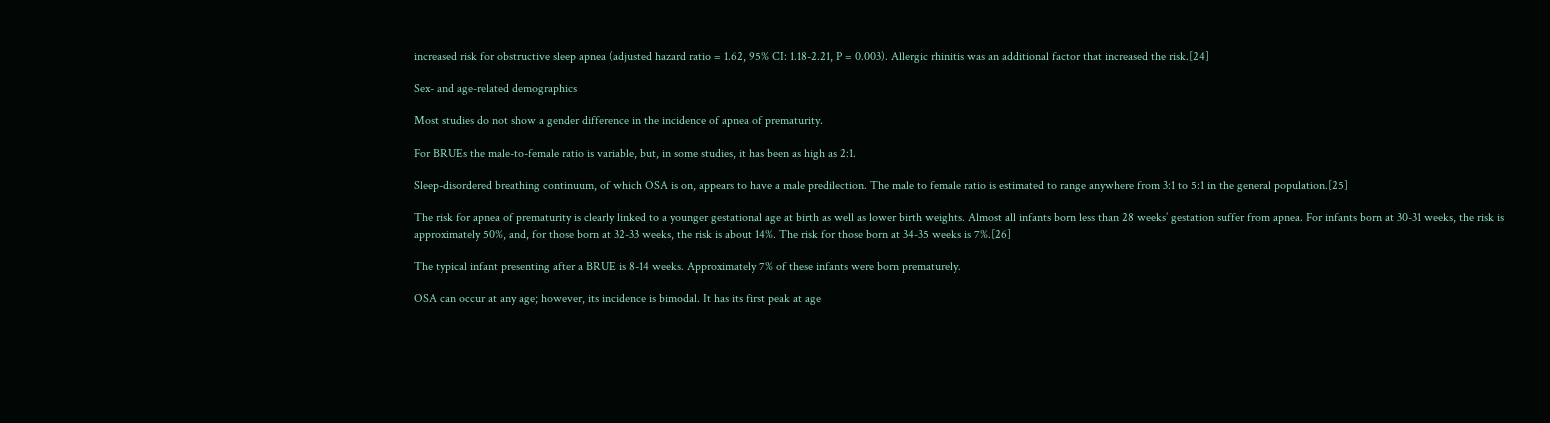increased risk for obstructive sleep apnea (adjusted hazard ratio = 1.62, 95% CI: 1.18-2.21, P = 0.003). Allergic rhinitis was an additional factor that increased the risk.[24]

Sex- and age-related demographics

Most studies do not show a gender difference in the incidence of apnea of prematurity.

For BRUEs the male-to-female ratio is variable, but, in some studies, it has been as high as 2:1.

Sleep-disordered breathing continuum, of which OSA is on, appears to have a male predilection. The male to female ratio is estimated to range anywhere from 3:1 to 5:1 in the general population.[25]

The risk for apnea of prematurity is clearly linked to a younger gestational age at birth as well as lower birth weights. Almost all infants born less than 28 weeks’ gestation suffer from apnea. For infants born at 30-31 weeks, the risk is approximately 50%, and, for those born at 32-33 weeks, the risk is about 14%. The risk for those born at 34-35 weeks is 7%.[26]

The typical infant presenting after a BRUE is 8-14 weeks. Approximately 7% of these infants were born prematurely.

OSA can occur at any age; however, its incidence is bimodal. It has its first peak at age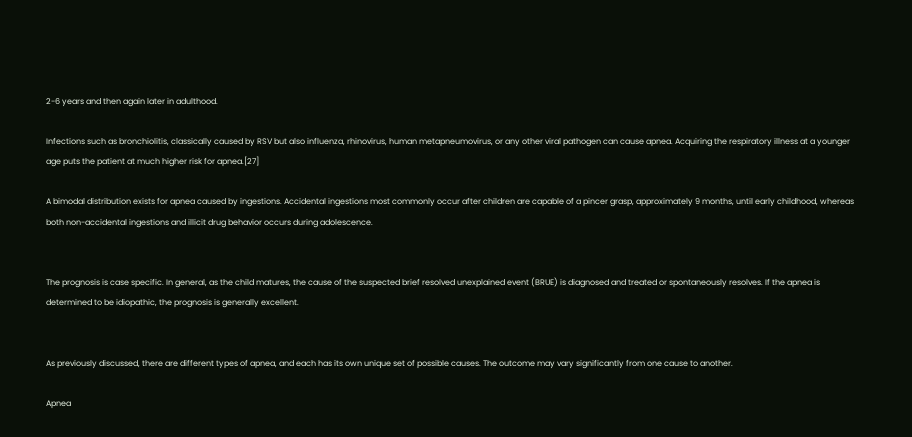2-6 years and then again later in adulthood.

Infections such as bronchiolitis, classically caused by RSV but also influenza, rhinovirus, human metapneumovirus, or any other viral pathogen can cause apnea. Acquiring the respiratory illness at a younger age puts the patient at much higher risk for apnea.[27]

A bimodal distribution exists for apnea caused by ingestions. Accidental ingestions most commonly occur after children are capable of a pincer grasp, approximately 9 months, until early childhood, whereas both non-accidental ingestions and illicit drug behavior occurs during adolescence.


The prognosis is case specific. In general, as the child matures, the cause of the suspected brief resolved unexplained event (BRUE) is diagnosed and treated or spontaneously resolves. If the apnea is determined to be idiopathic, the prognosis is generally excellent.


As previously discussed, there are different types of apnea, and each has its own unique set of possible causes. The outcome may vary significantly from one cause to another.

Apnea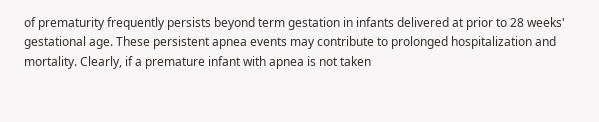of prematurity frequently persists beyond term gestation in infants delivered at prior to 28 weeks' gestational age. These persistent apnea events may contribute to prolonged hospitalization and mortality. Clearly, if a premature infant with apnea is not taken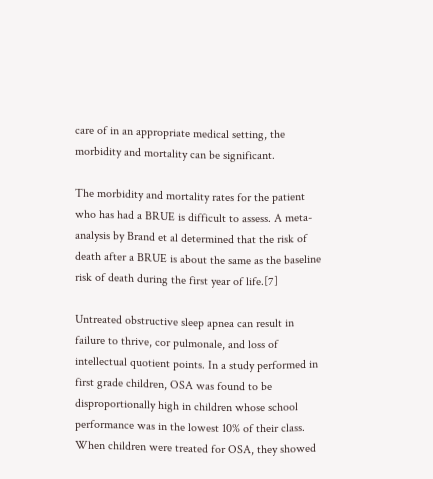care of in an appropriate medical setting, the morbidity and mortality can be significant.

The morbidity and mortality rates for the patient who has had a BRUE is difficult to assess. A meta-analysis by Brand et al determined that the risk of death after a BRUE is about the same as the baseline risk of death during the first year of life.[7]

Untreated obstructive sleep apnea can result in failure to thrive, cor pulmonale, and loss of intellectual quotient points. In a study performed in first grade children, OSA was found to be disproportionally high in children whose school performance was in the lowest 10% of their class. When children were treated for OSA, they showed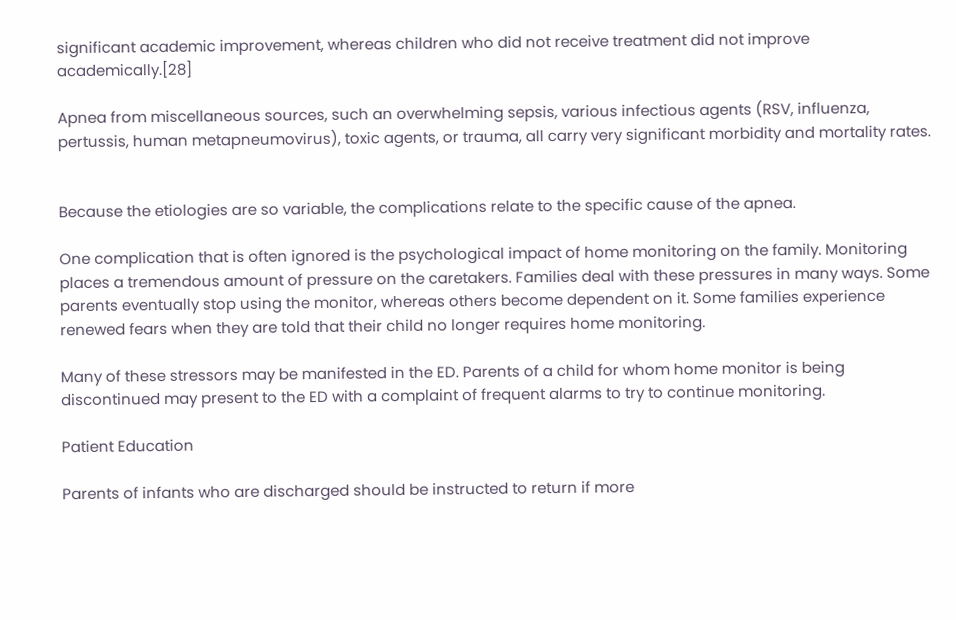significant academic improvement, whereas children who did not receive treatment did not improve academically.[28]

Apnea from miscellaneous sources, such an overwhelming sepsis, various infectious agents (RSV, influenza, pertussis, human metapneumovirus), toxic agents, or trauma, all carry very significant morbidity and mortality rates.


Because the etiologies are so variable, the complications relate to the specific cause of the apnea.

One complication that is often ignored is the psychological impact of home monitoring on the family. Monitoring places a tremendous amount of pressure on the caretakers. Families deal with these pressures in many ways. Some parents eventually stop using the monitor, whereas others become dependent on it. Some families experience renewed fears when they are told that their child no longer requires home monitoring.

Many of these stressors may be manifested in the ED. Parents of a child for whom home monitor is being discontinued may present to the ED with a complaint of frequent alarms to try to continue monitoring.

Patient Education

Parents of infants who are discharged should be instructed to return if more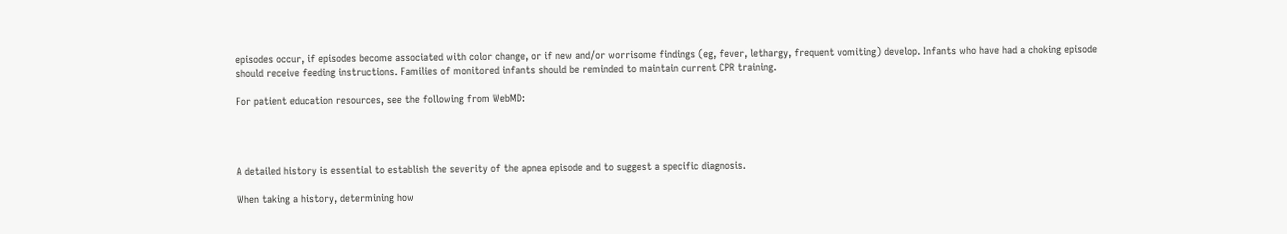episodes occur, if episodes become associated with color change, or if new and/or worrisome findings (eg, fever, lethargy, frequent vomiting) develop. Infants who have had a choking episode should receive feeding instructions. Families of monitored infants should be reminded to maintain current CPR training.

For patient education resources, see the following from WebMD:




A detailed history is essential to establish the severity of the apnea episode and to suggest a specific diagnosis.

When taking a history, determining how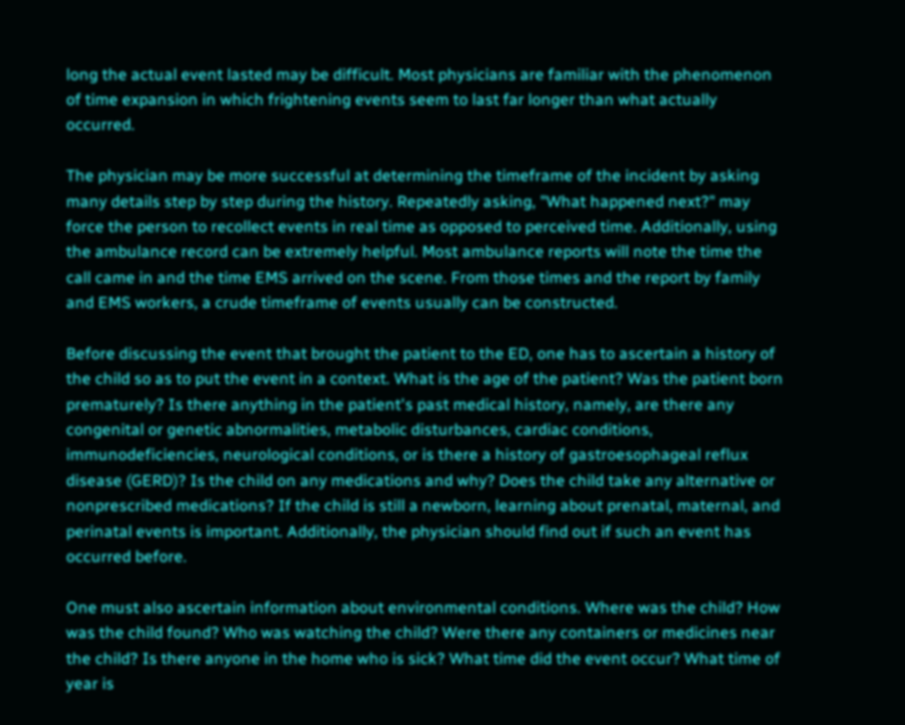long the actual event lasted may be difficult. Most physicians are familiar with the phenomenon of time expansion in which frightening events seem to last far longer than what actually occurred.

The physician may be more successful at determining the timeframe of the incident by asking many details step by step during the history. Repeatedly asking, "What happened next?" may force the person to recollect events in real time as opposed to perceived time. Additionally, using the ambulance record can be extremely helpful. Most ambulance reports will note the time the call came in and the time EMS arrived on the scene. From those times and the report by family and EMS workers, a crude timeframe of events usually can be constructed.

Before discussing the event that brought the patient to the ED, one has to ascertain a history of the child so as to put the event in a context. What is the age of the patient? Was the patient born prematurely? Is there anything in the patient's past medical history, namely, are there any congenital or genetic abnormalities, metabolic disturbances, cardiac conditions, immunodeficiencies, neurological conditions, or is there a history of gastroesophageal reflux disease (GERD)? Is the child on any medications and why? Does the child take any alternative or nonprescribed medications? If the child is still a newborn, learning about prenatal, maternal, and perinatal events is important. Additionally, the physician should find out if such an event has occurred before.

One must also ascertain information about environmental conditions. Where was the child? How was the child found? Who was watching the child? Were there any containers or medicines near the child? Is there anyone in the home who is sick? What time did the event occur? What time of year is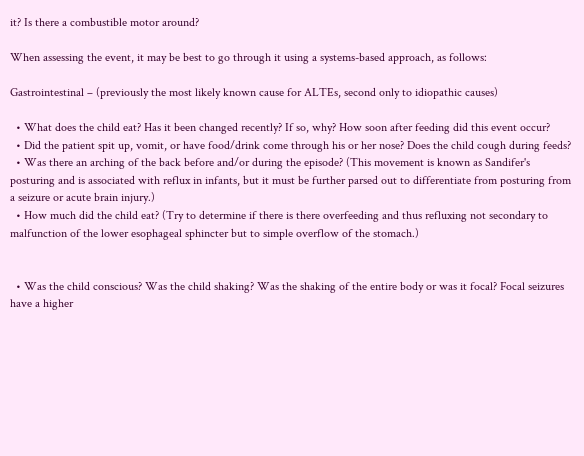it? Is there a combustible motor around?

When assessing the event, it may be best to go through it using a systems-based approach, as follows:

Gastrointestinal – (previously the most likely known cause for ALTEs, second only to idiopathic causes)

  • What does the child eat? Has it been changed recently? If so, why? How soon after feeding did this event occur?
  • Did the patient spit up, vomit, or have food/drink come through his or her nose? Does the child cough during feeds?
  • Was there an arching of the back before and/or during the episode? (This movement is known as Sandifer's posturing and is associated with reflux in infants, but it must be further parsed out to differentiate from posturing from a seizure or acute brain injury.)
  • How much did the child eat? (Try to determine if there is there overfeeding and thus refluxing not secondary to malfunction of the lower esophageal sphincter but to simple overflow of the stomach.)


  • Was the child conscious? Was the child shaking? Was the shaking of the entire body or was it focal? Focal seizures have a higher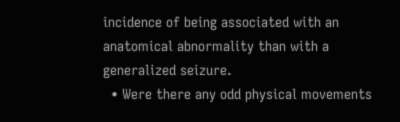incidence of being associated with an anatomical abnormality than with a generalized seizure.
  • Were there any odd physical movements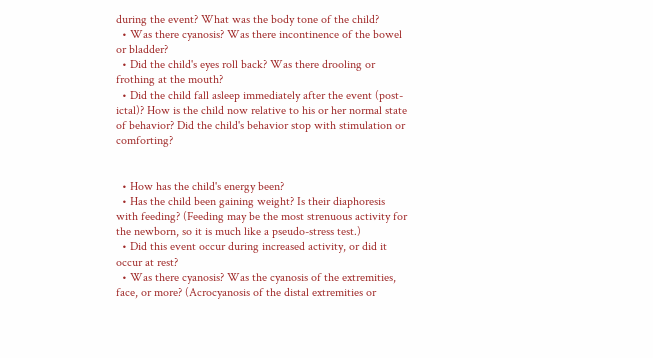during the event? What was the body tone of the child?
  • Was there cyanosis? Was there incontinence of the bowel or bladder?
  • Did the child's eyes roll back? Was there drooling or frothing at the mouth?
  • Did the child fall asleep immediately after the event (post-ictal)? How is the child now relative to his or her normal state of behavior? Did the child's behavior stop with stimulation or comforting?


  • How has the child's energy been?
  • Has the child been gaining weight? Is their diaphoresis with feeding? (Feeding may be the most strenuous activity for the newborn, so it is much like a pseudo-stress test.)
  • Did this event occur during increased activity, or did it occur at rest?
  • Was there cyanosis? Was the cyanosis of the extremities, face, or more? (Acrocyanosis of the distal extremities or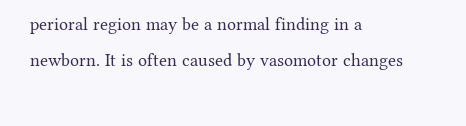perioral region may be a normal finding in a newborn. It is often caused by vasomotor changes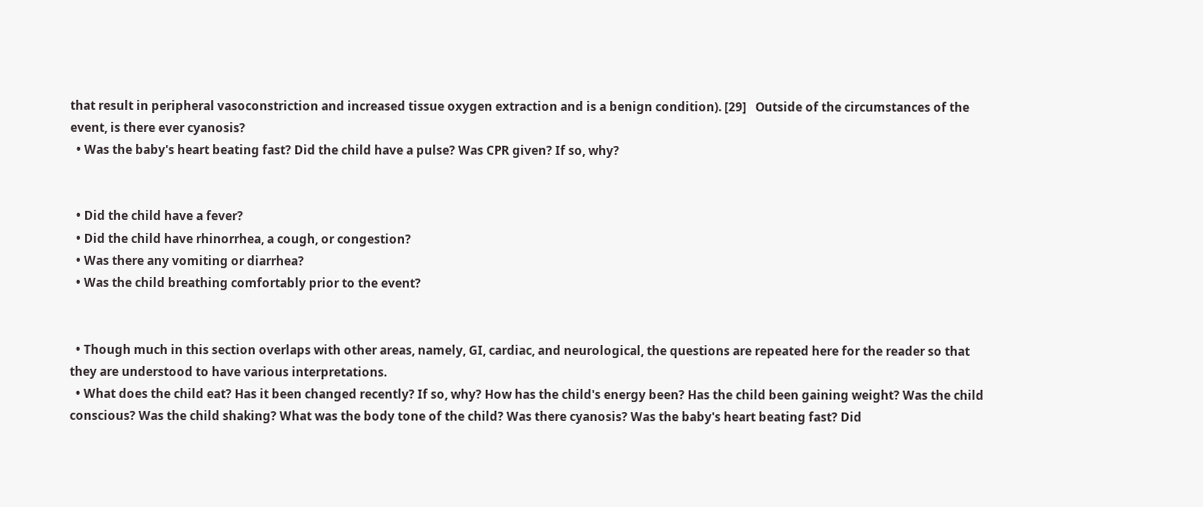that result in peripheral vasoconstriction and increased tissue oxygen extraction and is a benign condition). [29]   Outside of the circumstances of the event, is there ever cyanosis?
  • Was the baby's heart beating fast? Did the child have a pulse? Was CPR given? If so, why?


  • Did the child have a fever?
  • Did the child have rhinorrhea, a cough, or congestion?
  • Was there any vomiting or diarrhea?
  • Was the child breathing comfortably prior to the event?


  • Though much in this section overlaps with other areas, namely, GI, cardiac, and neurological, the questions are repeated here for the reader so that they are understood to have various interpretations.
  • What does the child eat? Has it been changed recently? If so, why? How has the child's energy been? Has the child been gaining weight? Was the child conscious? Was the child shaking? What was the body tone of the child? Was there cyanosis? Was the baby's heart beating fast? Did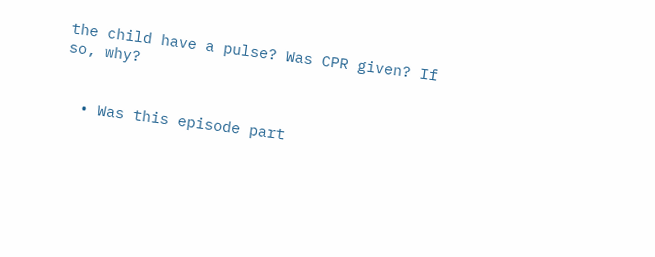the child have a pulse? Was CPR given? If so, why?


  • Was this episode part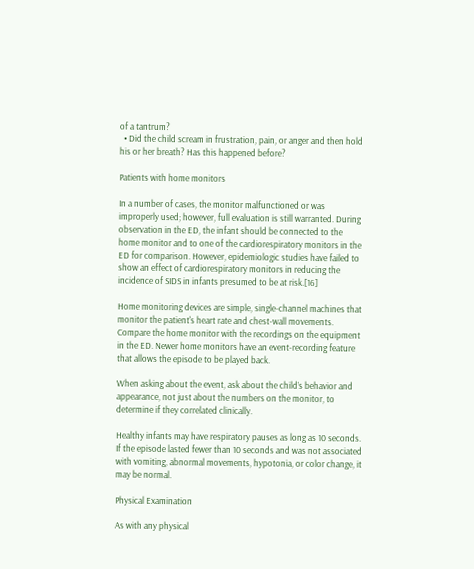of a tantrum?
  • Did the child scream in frustration, pain, or anger and then hold his or her breath? Has this happened before?

Patients with home monitors

In a number of cases, the monitor malfunctioned or was improperly used; however, full evaluation is still warranted. During observation in the ED, the infant should be connected to the home monitor and to one of the cardiorespiratory monitors in the ED for comparison. However, epidemiologic studies have failed to show an effect of cardiorespiratory monitors in reducing the incidence of SIDS in infants presumed to be at risk.[16]

Home monitoring devices are simple, single-channel machines that monitor the patient's heart rate and chest-wall movements. Compare the home monitor with the recordings on the equipment in the ED. Newer home monitors have an event-recording feature that allows the episode to be played back.

When asking about the event, ask about the child’s behavior and appearance, not just about the numbers on the monitor, to determine if they correlated clinically.

Healthy infants may have respiratory pauses as long as 10 seconds. If the episode lasted fewer than 10 seconds and was not associated with vomiting, abnormal movements, hypotonia, or color change, it may be normal.

Physical Examination

As with any physical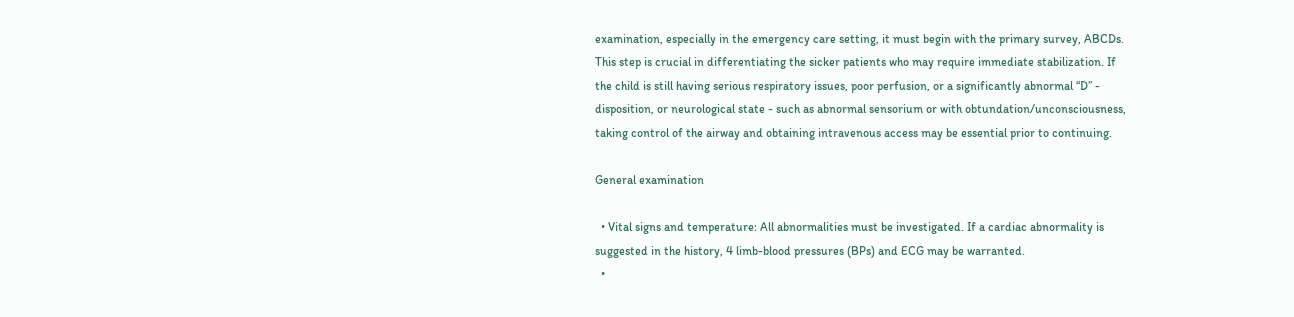examination, especially in the emergency care setting, it must begin with the primary survey, ABCDs. This step is crucial in differentiating the sicker patients who may require immediate stabilization. If the child is still having serious respiratory issues, poor perfusion, or a significantly abnormal “D” - disposition, or neurological state - such as abnormal sensorium or with obtundation/unconsciousness, taking control of the airway and obtaining intravenous access may be essential prior to continuing.

General examination

  • Vital signs and temperature: All abnormalities must be investigated. If a cardiac abnormality is suggested in the history, 4 limb-blood pressures (BPs) and ECG may be warranted.
  •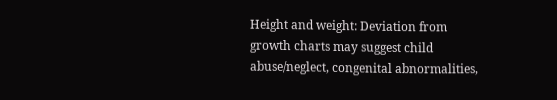Height and weight: Deviation from growth charts may suggest child abuse/neglect, congenital abnormalities,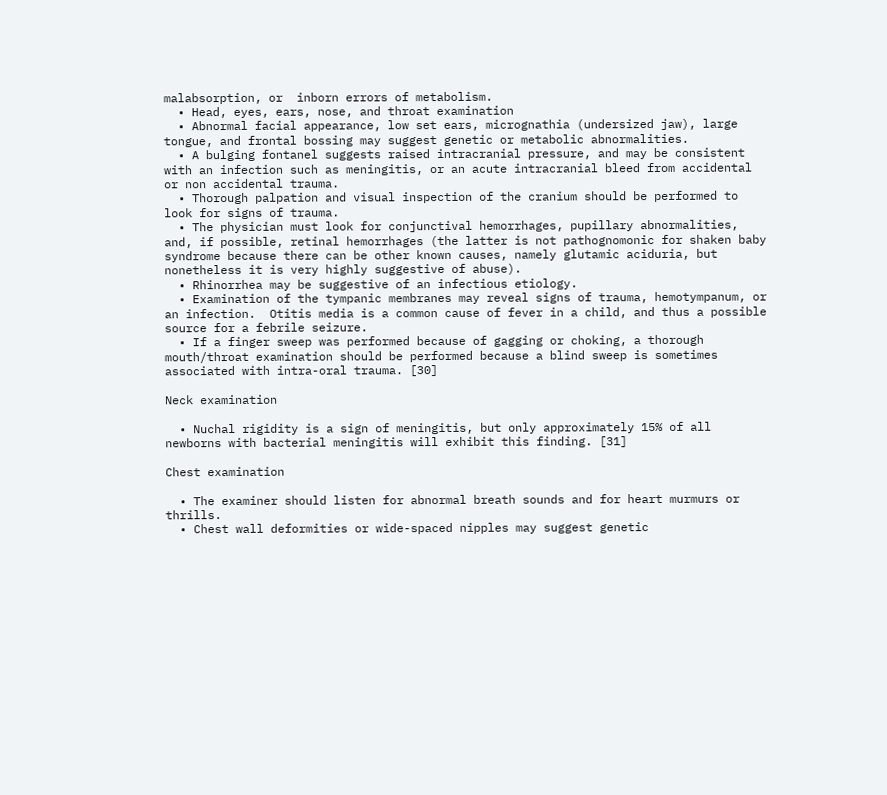malabsorption, or  inborn errors of metabolism.
  • Head, eyes, ears, nose, and throat examination
  • Abnormal facial appearance, low set ears, micrognathia (undersized jaw), large tongue, and frontal bossing may suggest genetic or metabolic abnormalities.
  • A bulging fontanel suggests raised intracranial pressure, and may be consistent with an infection such as meningitis, or an acute intracranial bleed from accidental or non accidental trauma.
  • Thorough palpation and visual inspection of the cranium should be performed to look for signs of trauma.
  • The physician must look for conjunctival hemorrhages, pupillary abnormalities, and, if possible, retinal hemorrhages (the latter is not pathognomonic for shaken baby syndrome because there can be other known causes, namely glutamic aciduria, but nonetheless it is very highly suggestive of abuse).
  • Rhinorrhea may be suggestive of an infectious etiology.
  • Examination of the tympanic membranes may reveal signs of trauma, hemotympanum, or an infection.  Otitis media is a common cause of fever in a child, and thus a possible source for a febrile seizure.
  • If a finger sweep was performed because of gagging or choking, a thorough mouth/throat examination should be performed because a blind sweep is sometimes associated with intra-oral trauma. [30]

Neck examination

  • Nuchal rigidity is a sign of meningitis, but only approximately 15% of all newborns with bacterial meningitis will exhibit this finding. [31]

Chest examination

  • The examiner should listen for abnormal breath sounds and for heart murmurs or thrills.
  • Chest wall deformities or wide-spaced nipples may suggest genetic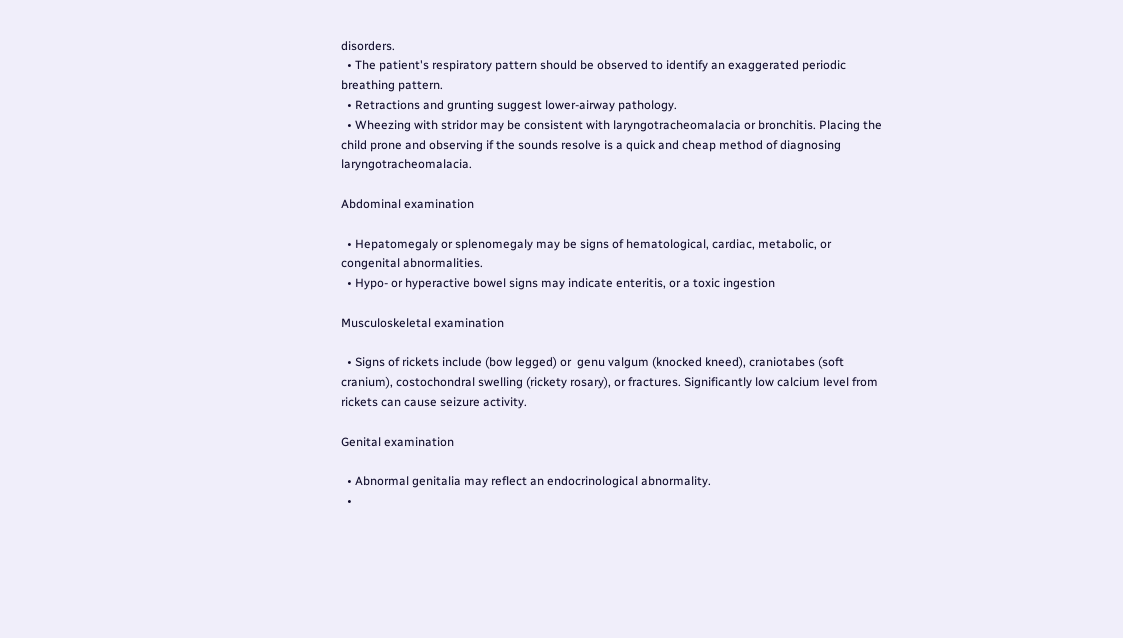disorders.
  • The patient's respiratory pattern should be observed to identify an exaggerated periodic breathing pattern.
  • Retractions and grunting suggest lower-airway pathology.
  • Wheezing with stridor may be consistent with laryngotracheomalacia or bronchitis. Placing the child prone and observing if the sounds resolve is a quick and cheap method of diagnosing laryngotracheomalacia.

Abdominal examination

  • Hepatomegaly or splenomegaly may be signs of hematological, cardiac, metabolic, or congenital abnormalities.
  • Hypo- or hyperactive bowel signs may indicate enteritis, or a toxic ingestion

Musculoskeletal examination

  • Signs of rickets include (bow legged) or  genu valgum (knocked kneed), craniotabes (soft cranium), costochondral swelling (rickety rosary), or fractures. Significantly low calcium level from rickets can cause seizure activity.

Genital examination

  • Abnormal genitalia may reflect an endocrinological abnormality.
  •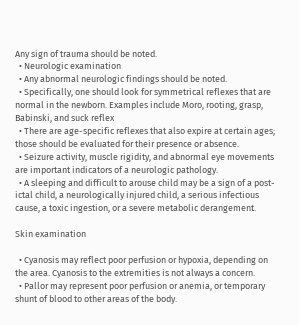Any sign of trauma should be noted.
  • Neurologic examination
  • Any abnormal neurologic findings should be noted.
  • Specifically, one should look for symmetrical reflexes that are normal in the newborn. Examples include Moro, rooting, grasp, Babinski, and suck reflex
  • There are age-specific reflexes that also expire at certain ages; those should be evaluated for their presence or absence.
  • Seizure activity, muscle rigidity, and abnormal eye movements are important indicators of a neurologic pathology.
  • A sleeping and difficult to arouse child may be a sign of a post-ictal child, a neurologically injured child, a serious infectious cause, a toxic ingestion, or a severe metabolic derangement.

Skin examination

  • Cyanosis may reflect poor perfusion or hypoxia, depending on the area. Cyanosis to the extremities is not always a concern.
  • Pallor may represent poor perfusion or anemia, or temporary shunt of blood to other areas of the body.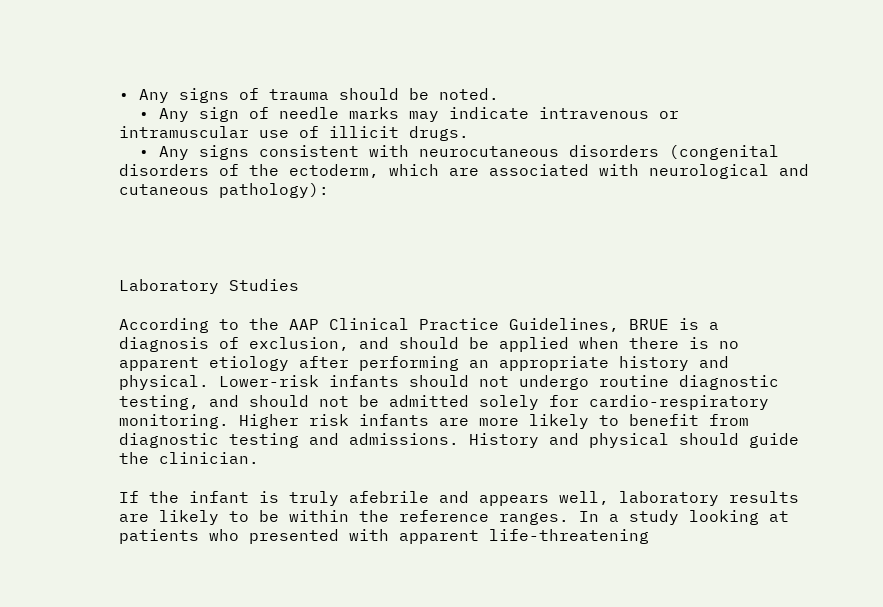• Any signs of trauma should be noted.
  • Any sign of needle marks may indicate intravenous or intramuscular use of illicit drugs.
  • Any signs consistent with neurocutaneous disorders (congenital disorders of the ectoderm, which are associated with neurological and cutaneous pathology):




Laboratory Studies

According to the AAP Clinical Practice Guidelines, BRUE is a diagnosis of exclusion, and should be applied when there is no apparent etiology after performing an appropriate history and physical. Lower-risk infants should not undergo routine diagnostic testing, and should not be admitted solely for cardio-respiratory monitoring. Higher risk infants are more likely to benefit from diagnostic testing and admissions. History and physical should guide the clinician.

If the infant is truly afebrile and appears well, laboratory results are likely to be within the reference ranges. In a study looking at patients who presented with apparent life-threatening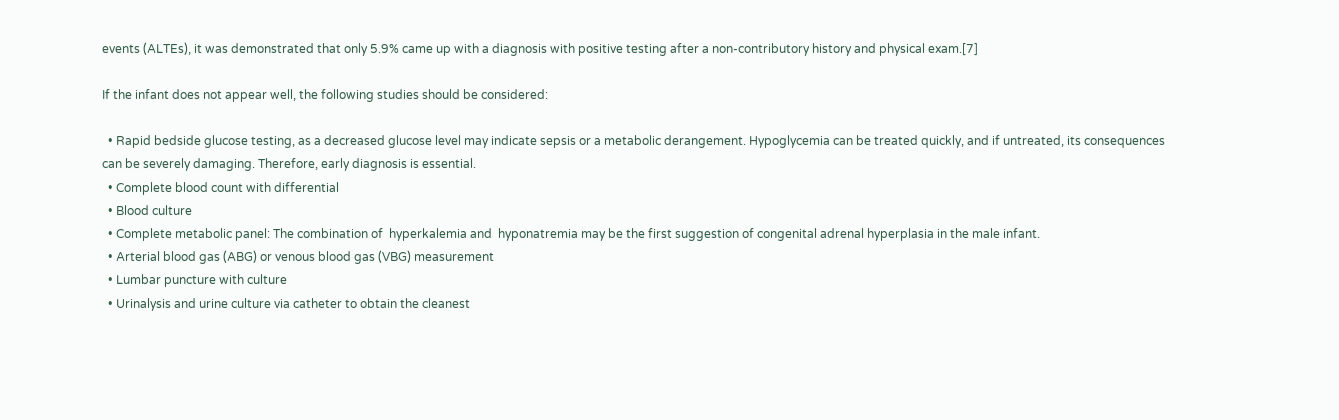events (ALTEs), it was demonstrated that only 5.9% came up with a diagnosis with positive testing after a non-contributory history and physical exam.[7]

If the infant does not appear well, the following studies should be considered:

  • Rapid bedside glucose testing, as a decreased glucose level may indicate sepsis or a metabolic derangement. Hypoglycemia can be treated quickly, and if untreated, its consequences can be severely damaging. Therefore, early diagnosis is essential.
  • Complete blood count with differential
  • Blood culture
  • Complete metabolic panel: The combination of  hyperkalemia and  hyponatremia may be the first suggestion of congenital adrenal hyperplasia in the male infant.
  • Arterial blood gas (ABG) or venous blood gas (VBG) measurement
  • Lumbar puncture with culture
  • Urinalysis and urine culture via catheter to obtain the cleanest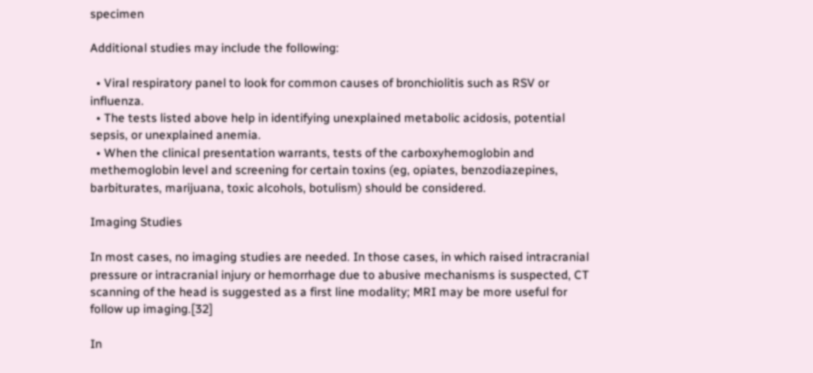specimen

Additional studies may include the following:

  • Viral respiratory panel to look for common causes of bronchiolitis such as RSV or  influenza.
  • The tests listed above help in identifying unexplained metabolic acidosis, potential sepsis, or unexplained anemia.
  • When the clinical presentation warrants, tests of the carboxyhemoglobin and methemoglobin level and screening for certain toxins (eg, opiates, benzodiazepines, barbiturates, marijuana, toxic alcohols, botulism) should be considered.

Imaging Studies

In most cases, no imaging studies are needed. In those cases, in which raised intracranial pressure or intracranial injury or hemorrhage due to abusive mechanisms is suspected, CT scanning of the head is suggested as a first line modality; MRI may be more useful for follow up imaging.[32]

In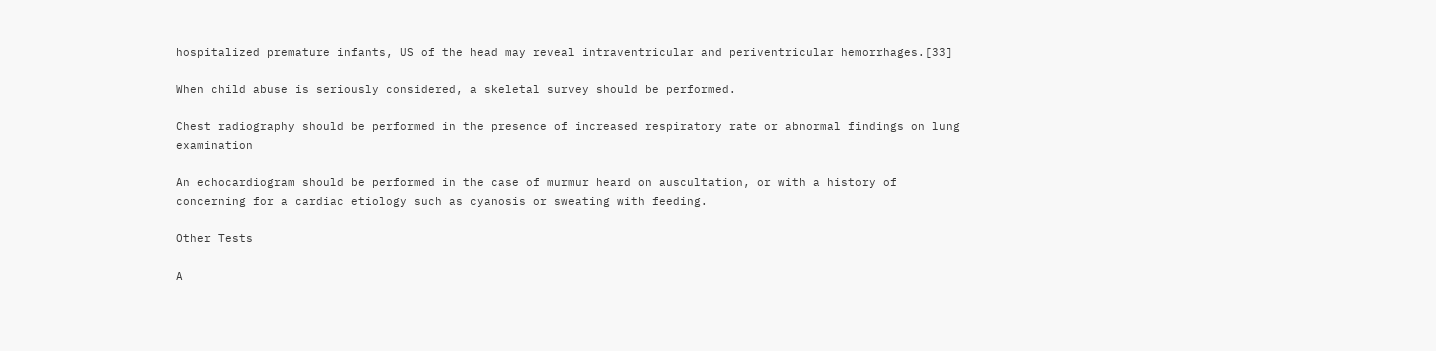hospitalized premature infants, US of the head may reveal intraventricular and periventricular hemorrhages.[33]

When child abuse is seriously considered, a skeletal survey should be performed.

Chest radiography should be performed in the presence of increased respiratory rate or abnormal findings on lung examination

An echocardiogram should be performed in the case of murmur heard on auscultation, or with a history of concerning for a cardiac etiology such as cyanosis or sweating with feeding.

Other Tests

A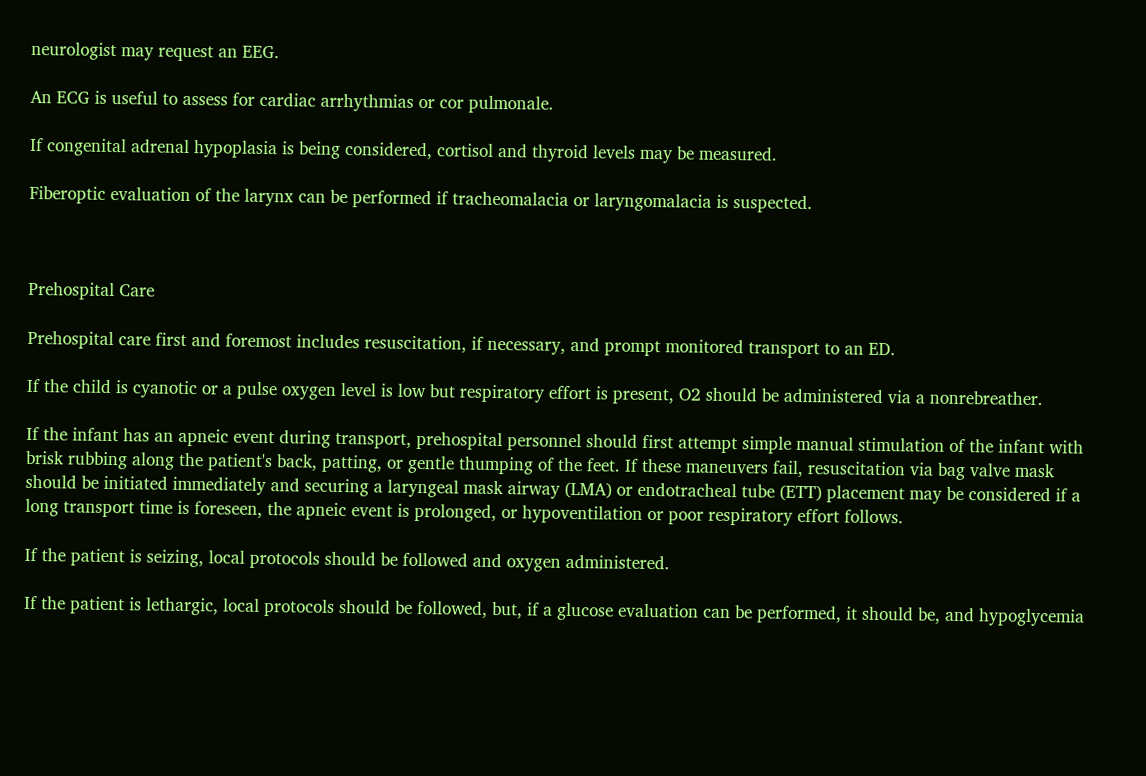neurologist may request an EEG.

An ECG is useful to assess for cardiac arrhythmias or cor pulmonale.

If congenital adrenal hypoplasia is being considered, cortisol and thyroid levels may be measured.

Fiberoptic evaluation of the larynx can be performed if tracheomalacia or laryngomalacia is suspected.



Prehospital Care

Prehospital care first and foremost includes resuscitation, if necessary, and prompt monitored transport to an ED.

If the child is cyanotic or a pulse oxygen level is low but respiratory effort is present, O2 should be administered via a nonrebreather.

If the infant has an apneic event during transport, prehospital personnel should first attempt simple manual stimulation of the infant with brisk rubbing along the patient's back, patting, or gentle thumping of the feet. If these maneuvers fail, resuscitation via bag valve mask should be initiated immediately and securing a laryngeal mask airway (LMA) or endotracheal tube (ETT) placement may be considered if a long transport time is foreseen, the apneic event is prolonged, or hypoventilation or poor respiratory effort follows.

If the patient is seizing, local protocols should be followed and oxygen administered.

If the patient is lethargic, local protocols should be followed, but, if a glucose evaluation can be performed, it should be, and hypoglycemia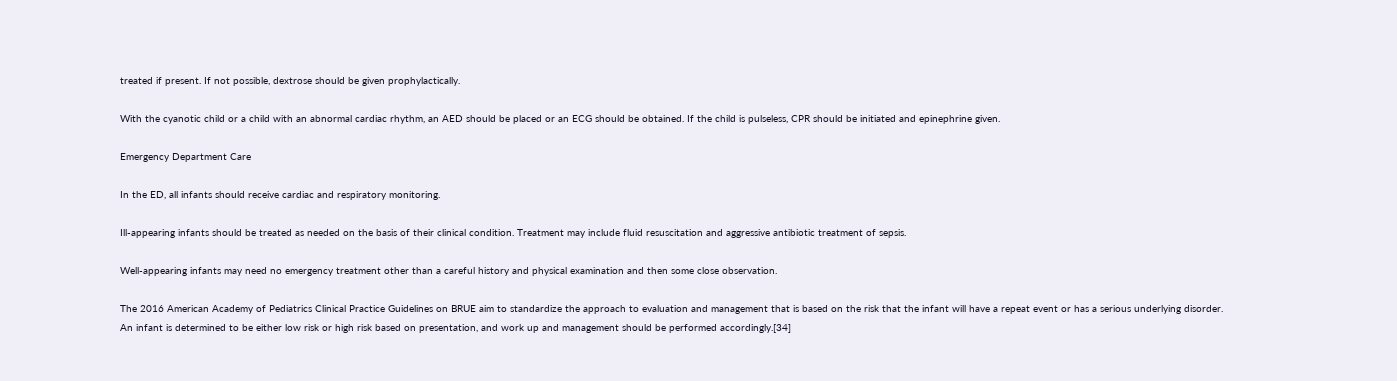treated if present. If not possible, dextrose should be given prophylactically.

With the cyanotic child or a child with an abnormal cardiac rhythm, an AED should be placed or an ECG should be obtained. If the child is pulseless, CPR should be initiated and epinephrine given.

Emergency Department Care

In the ED, all infants should receive cardiac and respiratory monitoring.

Ill-appearing infants should be treated as needed on the basis of their clinical condition. Treatment may include fluid resuscitation and aggressive antibiotic treatment of sepsis.

Well-appearing infants may need no emergency treatment other than a careful history and physical examination and then some close observation.

The 2016 American Academy of Pediatrics Clinical Practice Guidelines on BRUE aim to standardize the approach to evaluation and management that is based on the risk that the infant will have a repeat event or has a serious underlying disorder. An infant is determined to be either low risk or high risk based on presentation, and work up and management should be performed accordingly.[34]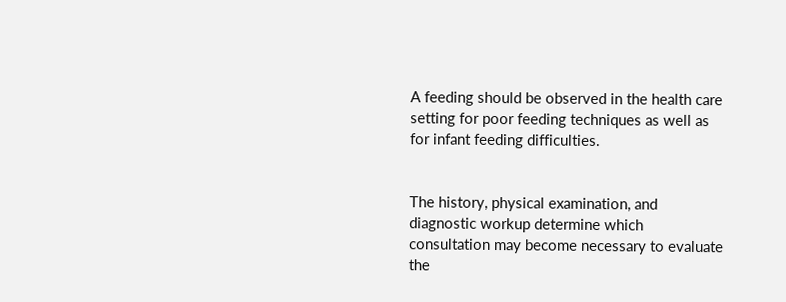A feeding should be observed in the health care setting for poor feeding techniques as well as for infant feeding difficulties.


The history, physical examination, and diagnostic workup determine which consultation may become necessary to evaluate the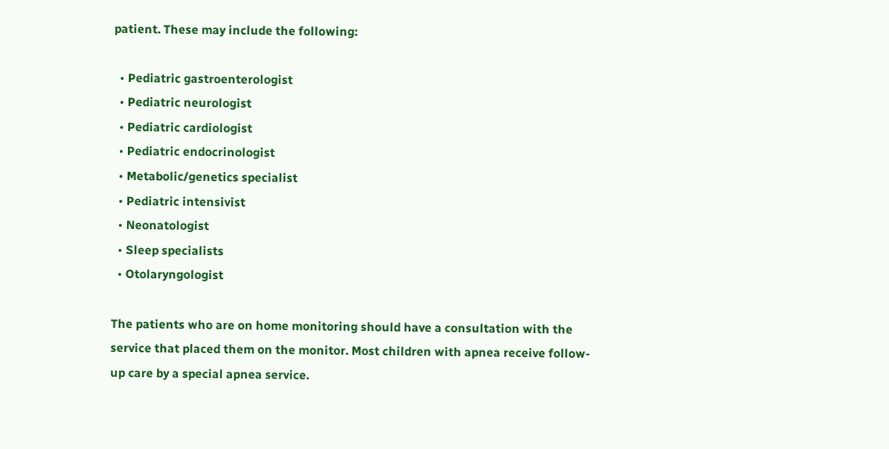patient. These may include the following:

  • Pediatric gastroenterologist
  • Pediatric neurologist
  • Pediatric cardiologist
  • Pediatric endocrinologist
  • Metabolic/genetics specialist
  • Pediatric intensivist
  • Neonatologist
  • Sleep specialists
  • Otolaryngologist

The patients who are on home monitoring should have a consultation with the service that placed them on the monitor. Most children with apnea receive follow-up care by a special apnea service.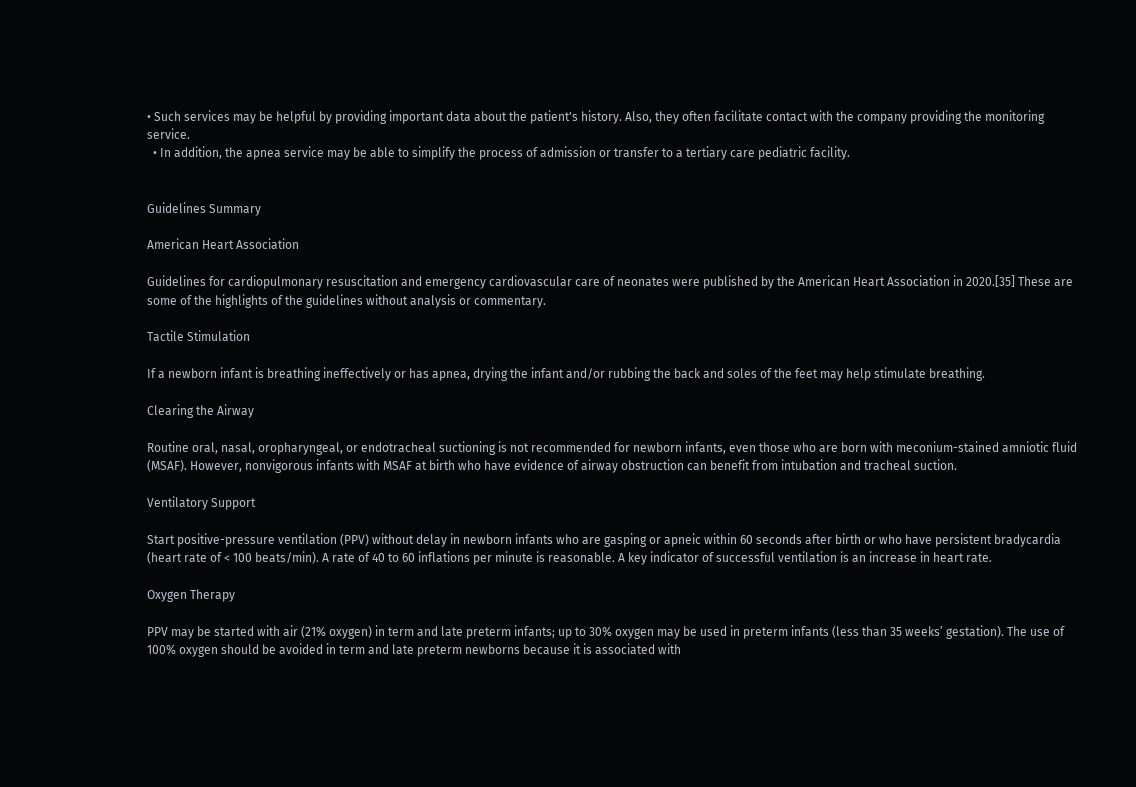• Such services may be helpful by providing important data about the patient's history. Also, they often facilitate contact with the company providing the monitoring service.
  • In addition, the apnea service may be able to simplify the process of admission or transfer to a tertiary care pediatric facility.


Guidelines Summary

American Heart Association

Guidelines for cardiopulmonary resuscitation and emergency cardiovascular care of neonates were published by the American Heart Association in 2020.[35] These are some of the highlights of the guidelines without analysis or commentary.

Tactile Stimulation

If a newborn infant is breathing ineffectively or has apnea, drying the infant and/or rubbing the back and soles of the feet may help stimulate breathing.

Clearing the Airway

Routine oral, nasal, oropharyngeal, or endotracheal suctioning is not recommended for newborn infants, even those who are born with meconium-stained amniotic fluid (MSAF). However, nonvigorous infants with MSAF at birth who have evidence of airway obstruction can benefit from intubation and tracheal suction.

Ventilatory Support

Start positive-pressure ventilation (PPV) without delay in newborn infants who are gasping or apneic within 60 seconds after birth or who have persistent bradycardia (heart rate of < 100 beats/min). A rate of 40 to 60 inflations per minute is reasonable. A key indicator of successful ventilation is an increase in heart rate.

Oxygen Therapy

PPV may be started with air (21% oxygen) in term and late preterm infants; up to 30% oxygen may be used in preterm infants (less than 35 weeks’ gestation). The use of 100% oxygen should be avoided in term and late preterm newborns because it is associated with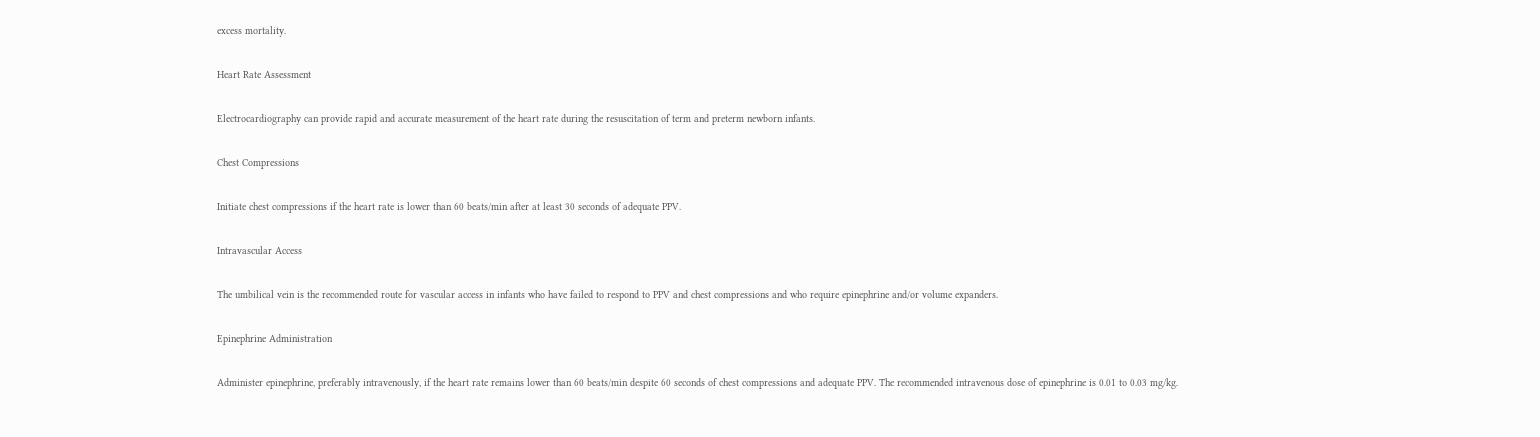excess mortality.

Heart Rate Assessment

Electrocardiography can provide rapid and accurate measurement of the heart rate during the resuscitation of term and preterm newborn infants.

Chest Compressions

Initiate chest compressions if the heart rate is lower than 60 beats/min after at least 30 seconds of adequate PPV.

Intravascular Access

The umbilical vein is the recommended route for vascular access in infants who have failed to respond to PPV and chest compressions and who require epinephrine and/or volume expanders.

Epinephrine Administration

Administer epinephrine, preferably intravenously, if the heart rate remains lower than 60 beats/min despite 60 seconds of chest compressions and adequate PPV. The recommended intravenous dose of epinephrine is 0.01 to 0.03 mg/kg.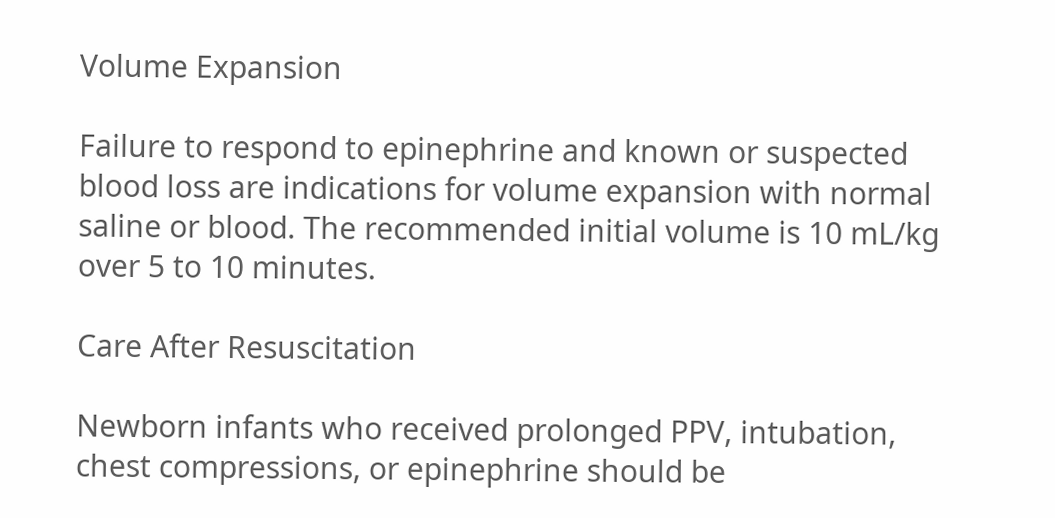Volume Expansion

Failure to respond to epinephrine and known or suspected blood loss are indications for volume expansion with normal saline or blood. The recommended initial volume is 10 mL/kg over 5 to 10 minutes.

Care After Resuscitation

Newborn infants who received prolonged PPV, intubation, chest compressions, or epinephrine should be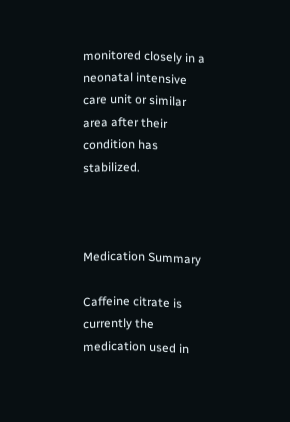monitored closely in a neonatal intensive care unit or similar area after their condition has stabilized.



Medication Summary

Caffeine citrate is currently the medication used in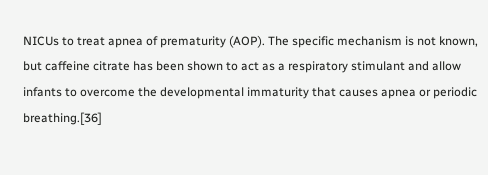NICUs to treat apnea of prematurity (AOP). The specific mechanism is not known, but caffeine citrate has been shown to act as a respiratory stimulant and allow infants to overcome the developmental immaturity that causes apnea or periodic breathing.[36]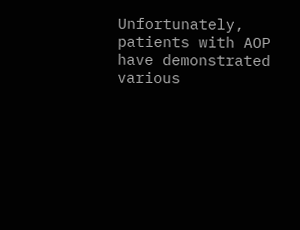Unfortunately, patients with AOP have demonstrated various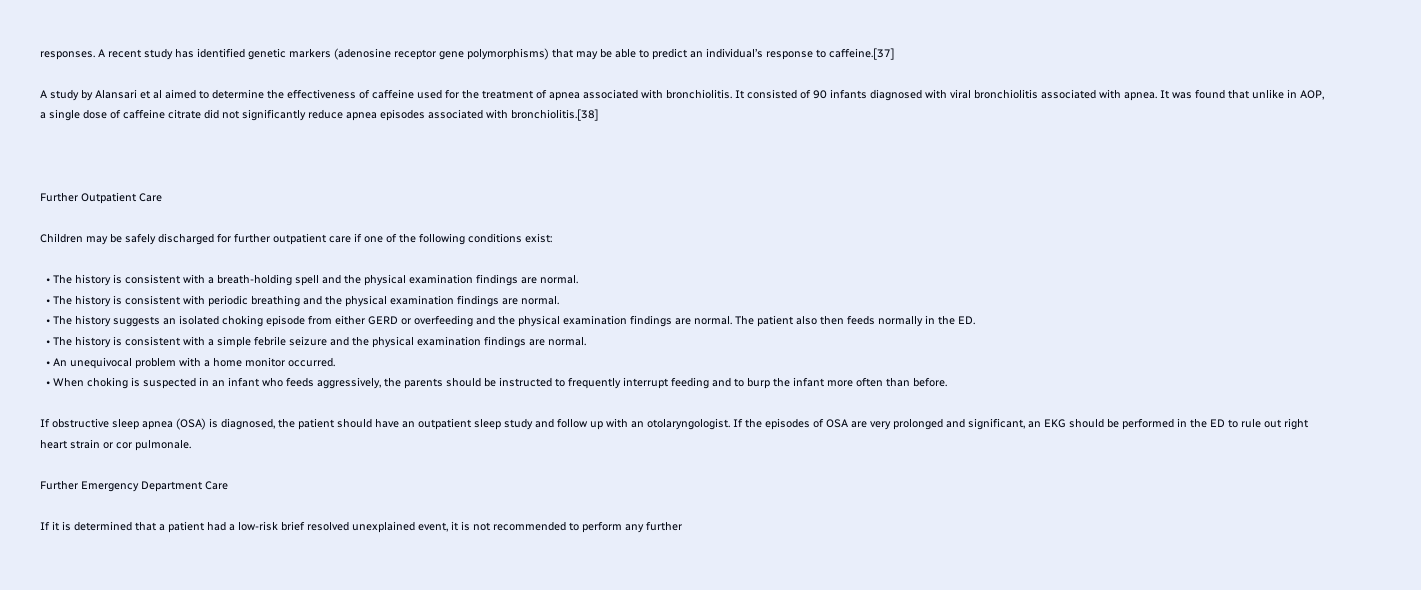responses. A recent study has identified genetic markers (adenosine receptor gene polymorphisms) that may be able to predict an individual’s response to caffeine.[37]

A study by Alansari et al aimed to determine the effectiveness of caffeine used for the treatment of apnea associated with bronchiolitis. It consisted of 90 infants diagnosed with viral bronchiolitis associated with apnea. It was found that unlike in AOP, a single dose of caffeine citrate did not significantly reduce apnea episodes associated with bronchiolitis.[38]



Further Outpatient Care

Children may be safely discharged for further outpatient care if one of the following conditions exist:

  • The history is consistent with a breath-holding spell and the physical examination findings are normal.
  • The history is consistent with periodic breathing and the physical examination findings are normal.
  • The history suggests an isolated choking episode from either GERD or overfeeding and the physical examination findings are normal. The patient also then feeds normally in the ED.
  • The history is consistent with a simple febrile seizure and the physical examination findings are normal.
  • An unequivocal problem with a home monitor occurred.
  • When choking is suspected in an infant who feeds aggressively, the parents should be instructed to frequently interrupt feeding and to burp the infant more often than before.

If obstructive sleep apnea (OSA) is diagnosed, the patient should have an outpatient sleep study and follow up with an otolaryngologist. If the episodes of OSA are very prolonged and significant, an EKG should be performed in the ED to rule out right heart strain or cor pulmonale.

Further Emergency Department Care

If it is determined that a patient had a low-risk brief resolved unexplained event, it is not recommended to perform any further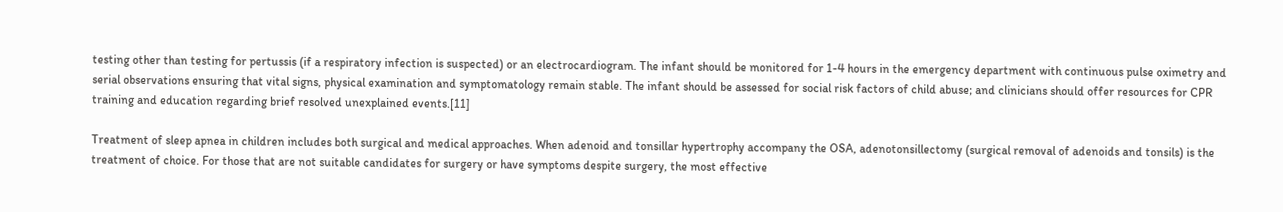testing other than testing for pertussis (if a respiratory infection is suspected) or an electrocardiogram. The infant should be monitored for 1-4 hours in the emergency department with continuous pulse oximetry and serial observations ensuring that vital signs, physical examination and symptomatology remain stable. The infant should be assessed for social risk factors of child abuse; and clinicians should offer resources for CPR training and education regarding brief resolved unexplained events.[11]

Treatment of sleep apnea in children includes both surgical and medical approaches. When adenoid and tonsillar hypertrophy accompany the OSA, adenotonsillectomy (surgical removal of adenoids and tonsils) is the treatment of choice. For those that are not suitable candidates for surgery or have symptoms despite surgery, the most effective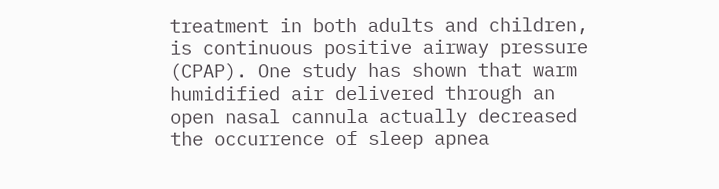treatment in both adults and children, is continuous positive airway pressure (CPAP). One study has shown that warm humidified air delivered through an open nasal cannula actually decreased the occurrence of sleep apnea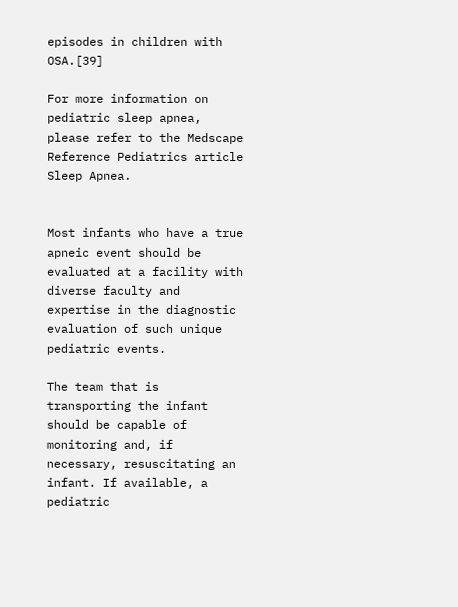episodes in children with OSA.[39]

For more information on pediatric sleep apnea, please refer to the Medscape Reference Pediatrics article Sleep Apnea.


Most infants who have a true apneic event should be evaluated at a facility with diverse faculty and expertise in the diagnostic evaluation of such unique pediatric events.

The team that is transporting the infant should be capable of monitoring and, if necessary, resuscitating an infant. If available, a pediatric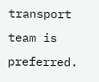transport team is preferred.